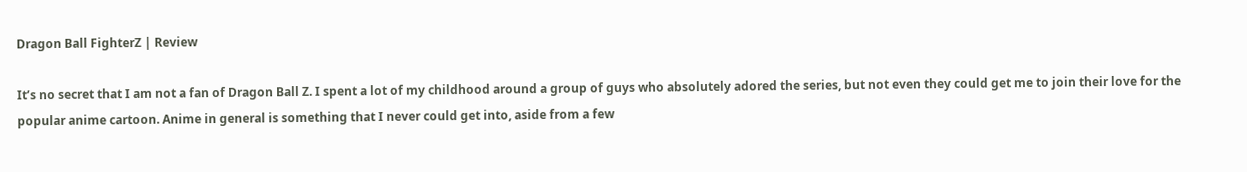Dragon Ball FighterZ | Review

It’s no secret that I am not a fan of Dragon Ball Z. I spent a lot of my childhood around a group of guys who absolutely adored the series, but not even they could get me to join their love for the popular anime cartoon. Anime in general is something that I never could get into, aside from a few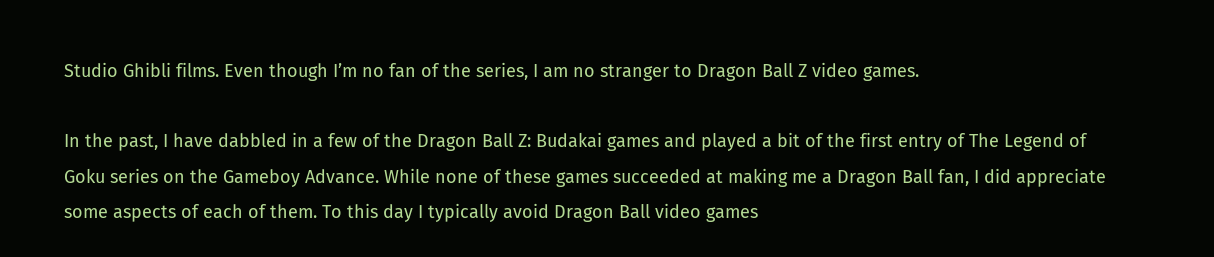Studio Ghibli films. Even though I’m no fan of the series, I am no stranger to Dragon Ball Z video games.

In the past, I have dabbled in a few of the Dragon Ball Z: Budakai games and played a bit of the first entry of The Legend of Goku series on the Gameboy Advance. While none of these games succeeded at making me a Dragon Ball fan, I did appreciate some aspects of each of them. To this day I typically avoid Dragon Ball video games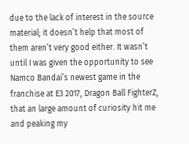due to the lack of interest in the source material; it doesn’t help that most of them aren’t very good either. It wasn’t until I was given the opportunity to see Namco Bandai’s newest game in the franchise at E3 2017, Dragon Ball FighterZ, that an large amount of curiosity hit me and peaking my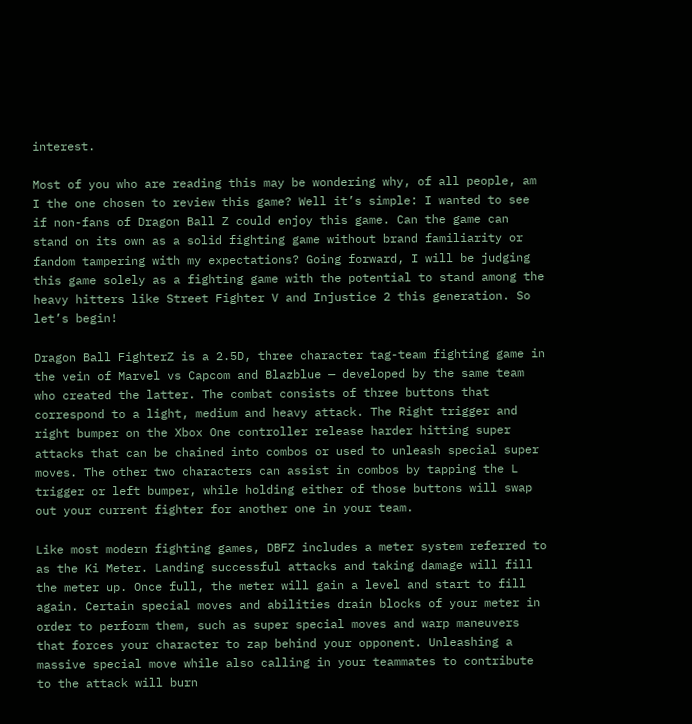interest.

Most of you who are reading this may be wondering why, of all people, am I the one chosen to review this game? Well it’s simple: I wanted to see if non-fans of Dragon Ball Z could enjoy this game. Can the game can stand on its own as a solid fighting game without brand familiarity or fandom tampering with my expectations? Going forward, I will be judging this game solely as a fighting game with the potential to stand among the heavy hitters like Street Fighter V and Injustice 2 this generation. So let’s begin!

Dragon Ball FighterZ is a 2.5D, three character tag-team fighting game in the vein of Marvel vs Capcom and Blazblue — developed by the same team who created the latter. The combat consists of three buttons that correspond to a light, medium and heavy attack. The Right trigger and right bumper on the Xbox One controller release harder hitting super attacks that can be chained into combos or used to unleash special super moves. The other two characters can assist in combos by tapping the L trigger or left bumper, while holding either of those buttons will swap out your current fighter for another one in your team.

Like most modern fighting games, DBFZ includes a meter system referred to as the Ki Meter. Landing successful attacks and taking damage will fill the meter up. Once full, the meter will gain a level and start to fill again. Certain special moves and abilities drain blocks of your meter in order to perform them, such as super special moves and warp maneuvers that forces your character to zap behind your opponent. Unleashing a massive special move while also calling in your teammates to contribute to the attack will burn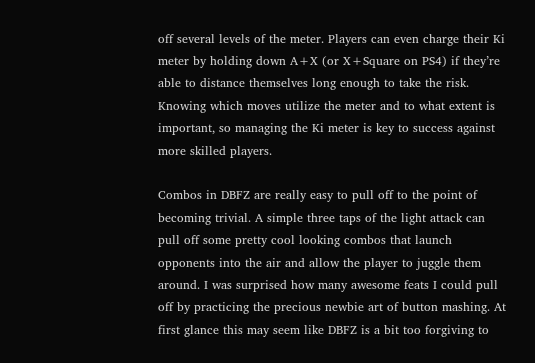off several levels of the meter. Players can even charge their Ki meter by holding down A+X (or X+Square on PS4) if they’re able to distance themselves long enough to take the risk. Knowing which moves utilize the meter and to what extent is important, so managing the Ki meter is key to success against more skilled players.

Combos in DBFZ are really easy to pull off to the point of becoming trivial. A simple three taps of the light attack can pull off some pretty cool looking combos that launch opponents into the air and allow the player to juggle them around. I was surprised how many awesome feats I could pull off by practicing the precious newbie art of button mashing. At first glance this may seem like DBFZ is a bit too forgiving to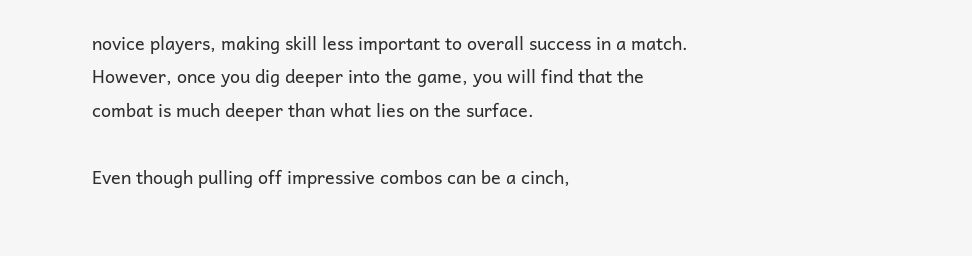novice players, making skill less important to overall success in a match. However, once you dig deeper into the game, you will find that the combat is much deeper than what lies on the surface.

Even though pulling off impressive combos can be a cinch,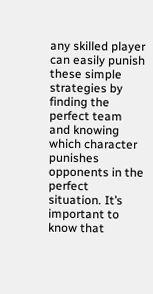any skilled player can easily punish these simple strategies by finding the perfect team and knowing which character punishes opponents in the perfect situation. It’s important to know that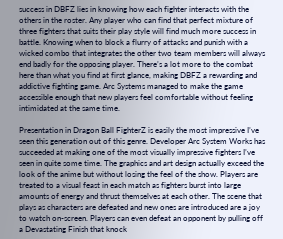success in DBFZ lies in knowing how each fighter interacts with the others in the roster. Any player who can find that perfect mixture of three fighters that suits their play style will find much more success in battle. Knowing when to block a flurry of attacks and punish with a wicked combo that integrates the other two team members will always end badly for the opposing player. There’s a lot more to the combat here than what you find at first glance, making DBFZ a rewarding and addictive fighting game. Arc Systems managed to make the game accessible enough that new players feel comfortable without feeling intimidated at the same time.

Presentation in Dragon Ball FighterZ is easily the most impressive I’ve seen this generation out of this genre. Developer Arc System Works has succeeded at making one of the most visually impressive fighters I’ve seen in quite some time. The graphics and art design actually exceed the look of the anime but without losing the feel of the show. Players are treated to a visual feast in each match as fighters burst into large amounts of energy and thrust themselves at each other. The scene that plays as characters are defeated and new ones are introduced are a joy to watch on-screen. Players can even defeat an opponent by pulling off a Devastating Finish that knock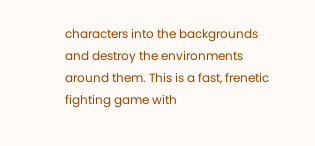characters into the backgrounds and destroy the environments around them. This is a fast, frenetic fighting game with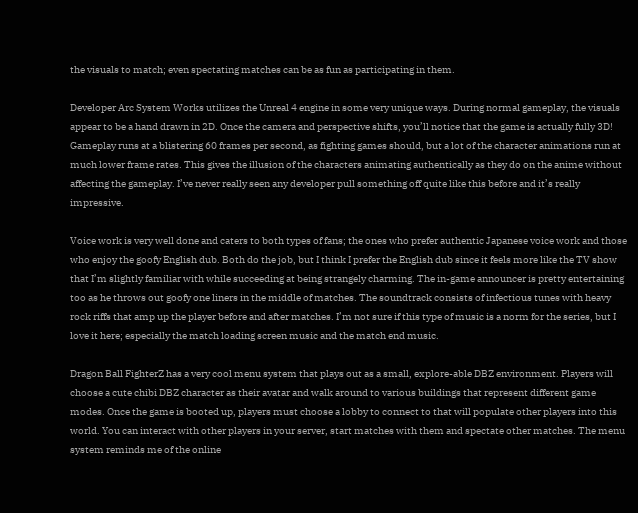the visuals to match; even spectating matches can be as fun as participating in them.

Developer Arc System Works utilizes the Unreal 4 engine in some very unique ways. During normal gameplay, the visuals appear to be a hand drawn in 2D. Once the camera and perspective shifts, you’ll notice that the game is actually fully 3D! Gameplay runs at a blistering 60 frames per second, as fighting games should, but a lot of the character animations run at much lower frame rates. This gives the illusion of the characters animating authentically as they do on the anime without affecting the gameplay. I’ve never really seen any developer pull something off quite like this before and it’s really impressive.

Voice work is very well done and caters to both types of fans; the ones who prefer authentic Japanese voice work and those who enjoy the goofy English dub. Both do the job, but I think I prefer the English dub since it feels more like the TV show that I’m slightly familiar with while succeeding at being strangely charming. The in-game announcer is pretty entertaining too as he throws out goofy one liners in the middle of matches. The soundtrack consists of infectious tunes with heavy rock riffs that amp up the player before and after matches. I’m not sure if this type of music is a norm for the series, but I love it here; especially the match loading screen music and the match end music.

Dragon Ball FighterZ has a very cool menu system that plays out as a small, explore-able DBZ environment. Players will choose a cute chibi DBZ character as their avatar and walk around to various buildings that represent different game modes. Once the game is booted up, players must choose a lobby to connect to that will populate other players into this world. You can interact with other players in your server, start matches with them and spectate other matches. The menu system reminds me of the online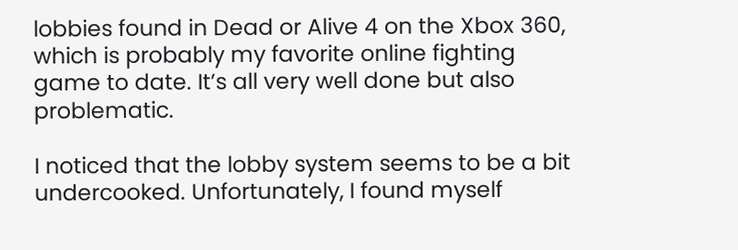lobbies found in Dead or Alive 4 on the Xbox 360, which is probably my favorite online fighting game to date. It’s all very well done but also problematic.

I noticed that the lobby system seems to be a bit undercooked. Unfortunately, I found myself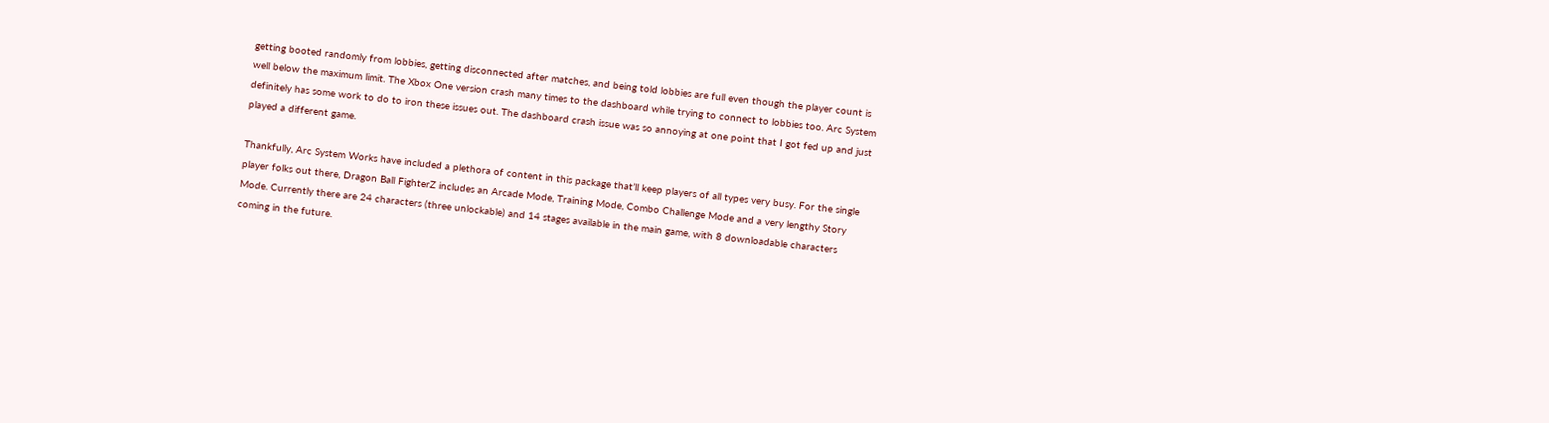getting booted randomly from lobbies, getting disconnected after matches, and being told lobbies are full even though the player count is well below the maximum limit. The Xbox One version crash many times to the dashboard while trying to connect to lobbies too. Arc System definitely has some work to do to iron these issues out. The dashboard crash issue was so annoying at one point that I got fed up and just played a different game.

Thankfully, Arc System Works have included a plethora of content in this package that’ll keep players of all types very busy. For the single player folks out there, Dragon Ball FighterZ includes an Arcade Mode, Training Mode, Combo Challenge Mode and a very lengthy Story Mode. Currently there are 24 characters (three unlockable) and 14 stages available in the main game, with 8 downloadable characters coming in the future.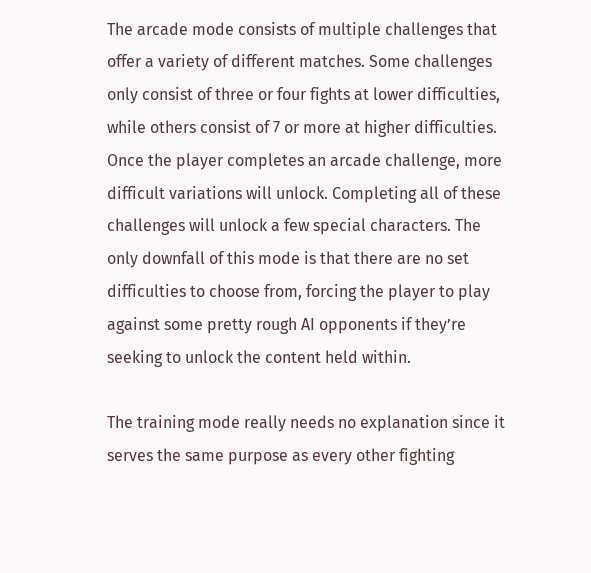The arcade mode consists of multiple challenges that offer a variety of different matches. Some challenges only consist of three or four fights at lower difficulties, while others consist of 7 or more at higher difficulties. Once the player completes an arcade challenge, more difficult variations will unlock. Completing all of these challenges will unlock a few special characters. The only downfall of this mode is that there are no set difficulties to choose from, forcing the player to play against some pretty rough AI opponents if they’re seeking to unlock the content held within.

The training mode really needs no explanation since it serves the same purpose as every other fighting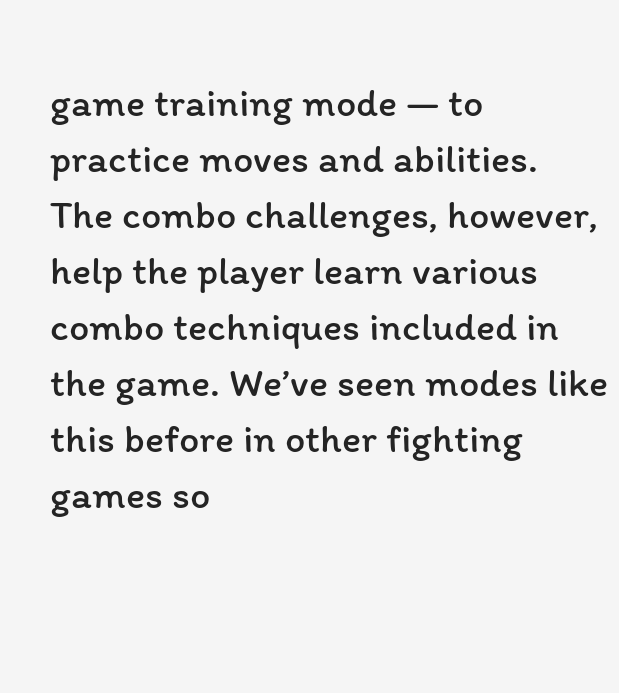game training mode — to practice moves and abilities. The combo challenges, however, help the player learn various combo techniques included in the game. We’ve seen modes like this before in other fighting games so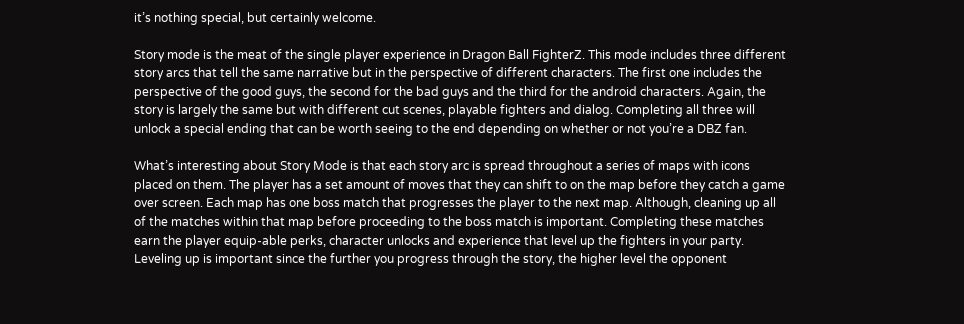it’s nothing special, but certainly welcome.

Story mode is the meat of the single player experience in Dragon Ball FighterZ. This mode includes three different story arcs that tell the same narrative but in the perspective of different characters. The first one includes the perspective of the good guys, the second for the bad guys and the third for the android characters. Again, the story is largely the same but with different cut scenes, playable fighters and dialog. Completing all three will unlock a special ending that can be worth seeing to the end depending on whether or not you’re a DBZ fan.

What’s interesting about Story Mode is that each story arc is spread throughout a series of maps with icons placed on them. The player has a set amount of moves that they can shift to on the map before they catch a game over screen. Each map has one boss match that progresses the player to the next map. Although, cleaning up all of the matches within that map before proceeding to the boss match is important. Completing these matches earn the player equip-able perks, character unlocks and experience that level up the fighters in your party. Leveling up is important since the further you progress through the story, the higher level the opponent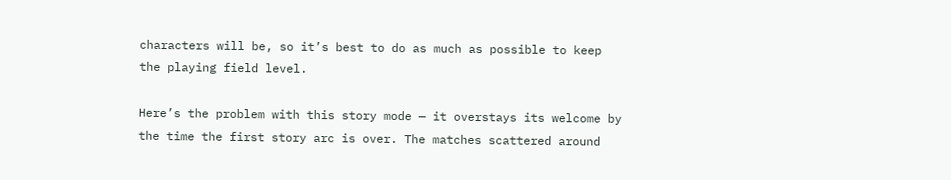characters will be, so it’s best to do as much as possible to keep the playing field level.

Here’s the problem with this story mode — it overstays its welcome by the time the first story arc is over. The matches scattered around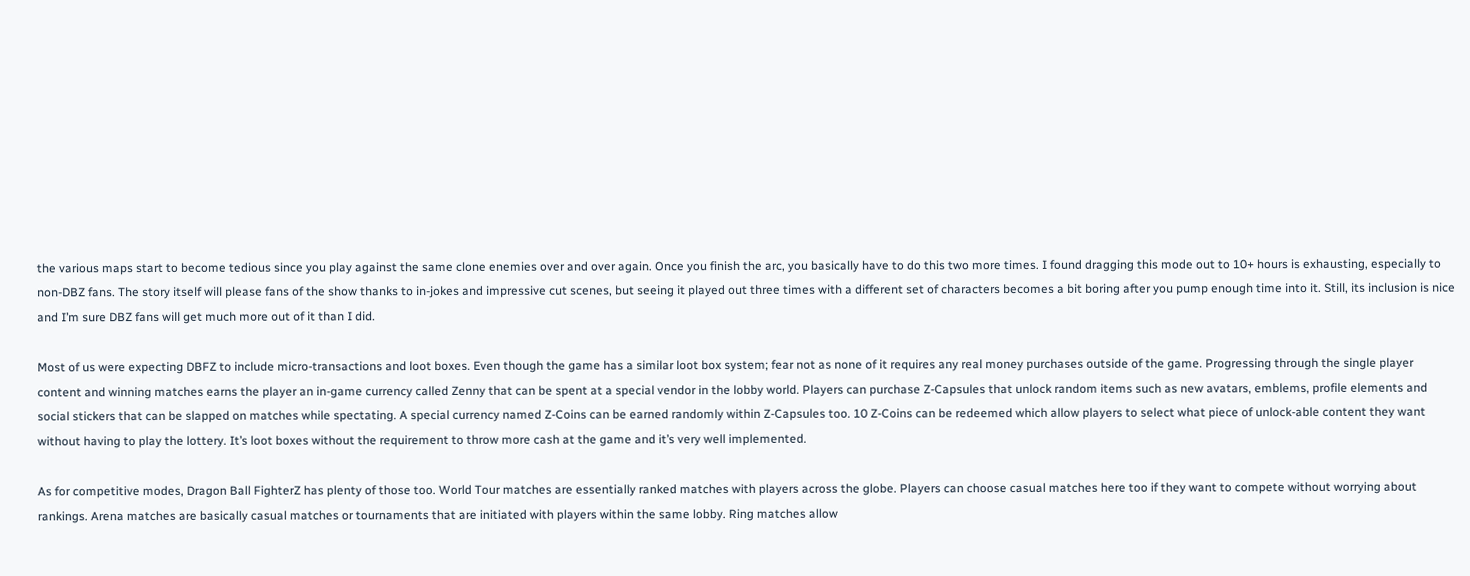the various maps start to become tedious since you play against the same clone enemies over and over again. Once you finish the arc, you basically have to do this two more times. I found dragging this mode out to 10+ hours is exhausting, especially to non-DBZ fans. The story itself will please fans of the show thanks to in-jokes and impressive cut scenes, but seeing it played out three times with a different set of characters becomes a bit boring after you pump enough time into it. Still, its inclusion is nice and I’m sure DBZ fans will get much more out of it than I did.

Most of us were expecting DBFZ to include micro-transactions and loot boxes. Even though the game has a similar loot box system; fear not as none of it requires any real money purchases outside of the game. Progressing through the single player content and winning matches earns the player an in-game currency called Zenny that can be spent at a special vendor in the lobby world. Players can purchase Z-Capsules that unlock random items such as new avatars, emblems, profile elements and social stickers that can be slapped on matches while spectating. A special currency named Z-Coins can be earned randomly within Z-Capsules too. 10 Z-Coins can be redeemed which allow players to select what piece of unlock-able content they want without having to play the lottery. It’s loot boxes without the requirement to throw more cash at the game and it’s very well implemented.

As for competitive modes, Dragon Ball FighterZ has plenty of those too. World Tour matches are essentially ranked matches with players across the globe. Players can choose casual matches here too if they want to compete without worrying about rankings. Arena matches are basically casual matches or tournaments that are initiated with players within the same lobby. Ring matches allow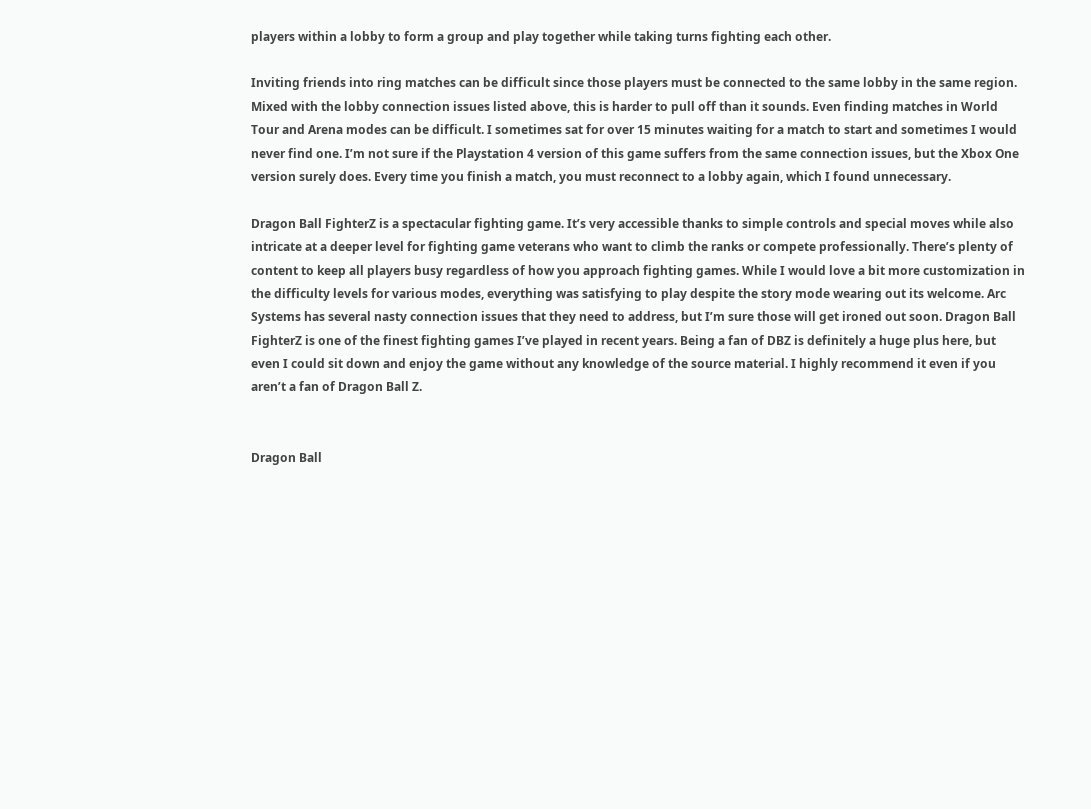players within a lobby to form a group and play together while taking turns fighting each other.

Inviting friends into ring matches can be difficult since those players must be connected to the same lobby in the same region. Mixed with the lobby connection issues listed above, this is harder to pull off than it sounds. Even finding matches in World Tour and Arena modes can be difficult. I sometimes sat for over 15 minutes waiting for a match to start and sometimes I would never find one. I’m not sure if the Playstation 4 version of this game suffers from the same connection issues, but the Xbox One version surely does. Every time you finish a match, you must reconnect to a lobby again, which I found unnecessary.

Dragon Ball FighterZ is a spectacular fighting game. It’s very accessible thanks to simple controls and special moves while also intricate at a deeper level for fighting game veterans who want to climb the ranks or compete professionally. There’s plenty of content to keep all players busy regardless of how you approach fighting games. While I would love a bit more customization in the difficulty levels for various modes, everything was satisfying to play despite the story mode wearing out its welcome. Arc Systems has several nasty connection issues that they need to address, but I’m sure those will get ironed out soon. Dragon Ball FighterZ is one of the finest fighting games I’ve played in recent years. Being a fan of DBZ is definitely a huge plus here, but even I could sit down and enjoy the game without any knowledge of the source material. I highly recommend it even if you aren’t a fan of Dragon Ball Z.


Dragon Ball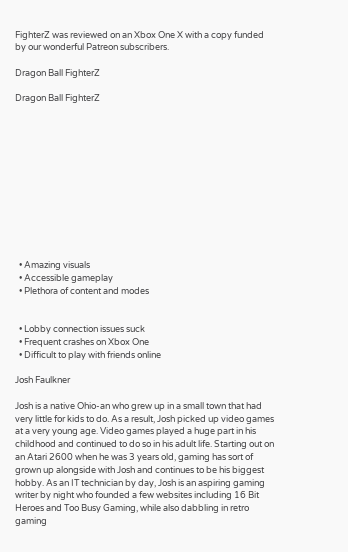FighterZ was reviewed on an Xbox One X with a copy funded by our wonderful Patreon subscribers.

Dragon Ball FighterZ

Dragon Ball FighterZ












  • Amazing visuals
  • Accessible gameplay
  • Plethora of content and modes


  • Lobby connection issues suck
  • Frequent crashes on Xbox One
  • Difficult to play with friends online

Josh Faulkner

Josh is a native Ohio-an who grew up in a small town that had very little for kids to do. As a result, Josh picked up video games at a very young age. Video games played a huge part in his childhood and continued to do so in his adult life. Starting out on an Atari 2600 when he was 3 years old, gaming has sort of grown up alongside with Josh and continues to be his biggest hobby. As an IT technician by day, Josh is an aspiring gaming writer by night who founded a few websites including 16 Bit Heroes and Too Busy Gaming, while also dabbling in retro gaming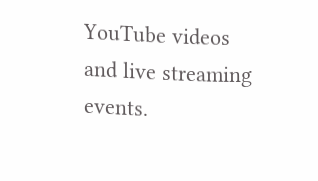YouTube videos and live streaming events.